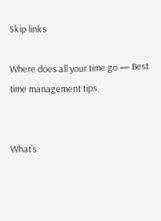Skip links

Where does all your time go — Best time management tips.


What’s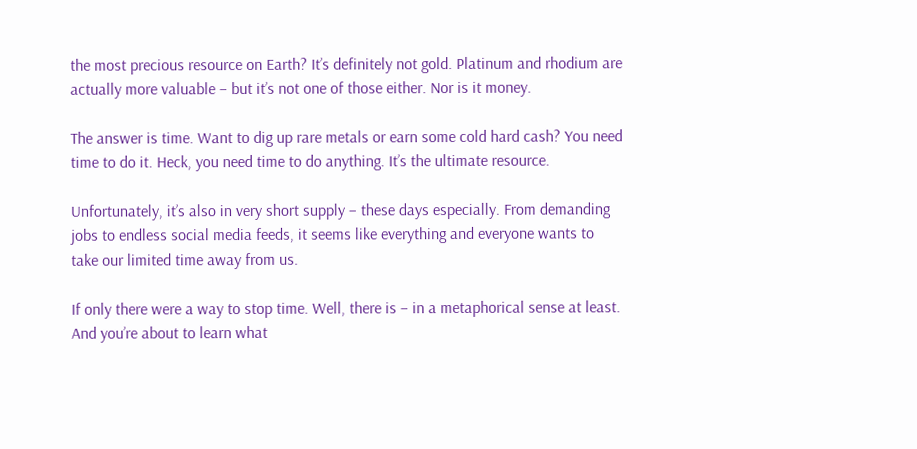the most precious resource on Earth? It’s definitely not gold. Platinum and rhodium are actually more valuable – but it’s not one of those either. Nor is it money.

The answer is time. Want to dig up rare metals or earn some cold hard cash? You need time to do it. Heck, you need time to do anything. It’s the ultimate resource.

Unfortunately, it’s also in very short supply – these days especially. From demanding jobs to endless social media feeds, it seems like everything and everyone wants to take our limited time away from us.

If only there were a way to stop time. Well, there is – in a metaphorical sense at least. And you’re about to learn what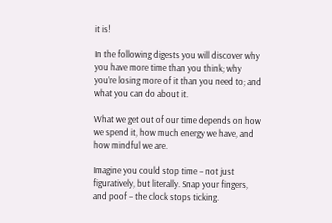it is!

In the following digests you will discover why you have more time than you think; why you’re losing more of it than you need to; and what you can do about it.

What we get out of our time depends on how we spend it, how much energy we have, and how mindful we are.

Imagine you could stop time – not just figuratively, but literally. Snap your fingers, and poof – the clock stops ticking.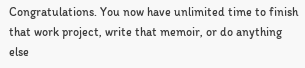Congratulations. You now have unlimited time to finish that work project, write that memoir, or do anything else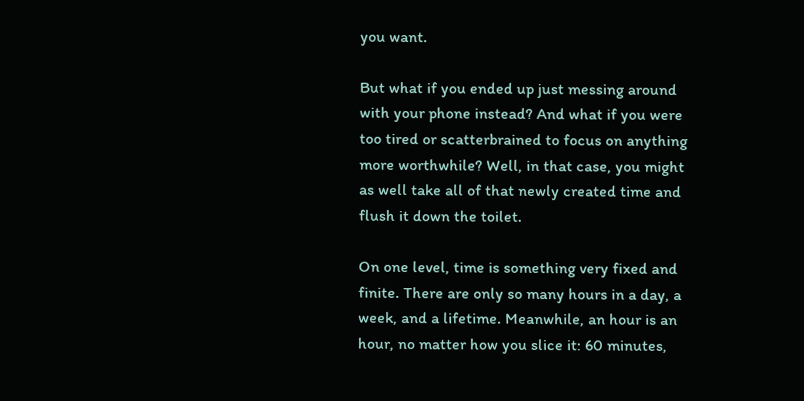you want.

But what if you ended up just messing around with your phone instead? And what if you were too tired or scatterbrained to focus on anything more worthwhile? Well, in that case, you might as well take all of that newly created time and flush it down the toilet.

On one level, time is something very fixed and finite. There are only so many hours in a day, a week, and a lifetime. Meanwhile, an hour is an hour, no matter how you slice it: 60 minutes,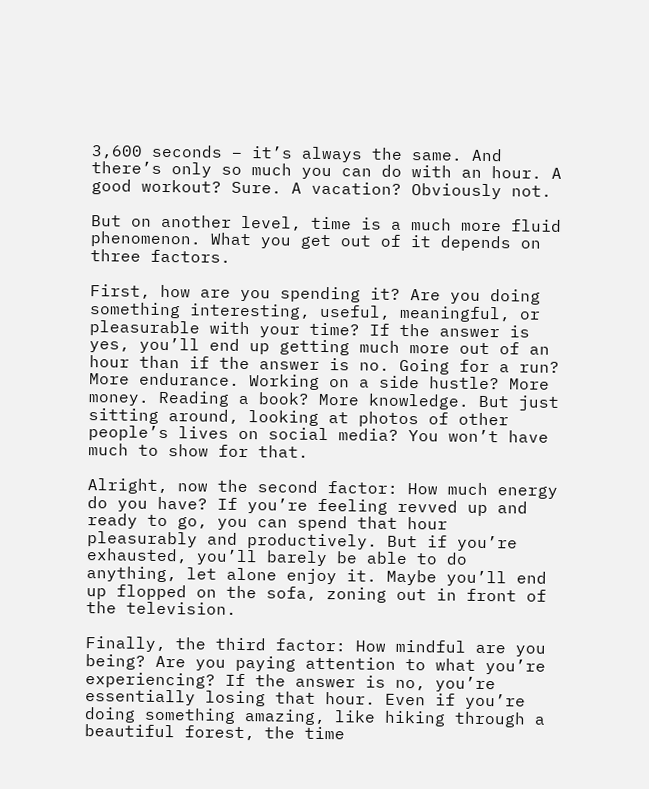3,600 seconds – it’s always the same. And there’s only so much you can do with an hour. A good workout? Sure. A vacation? Obviously not.

But on another level, time is a much more fluid phenomenon. What you get out of it depends on three factors.

First, how are you spending it? Are you doing something interesting, useful, meaningful, or pleasurable with your time? If the answer is yes, you’ll end up getting much more out of an hour than if the answer is no. Going for a run? More endurance. Working on a side hustle? More money. Reading a book? More knowledge. But just sitting around, looking at photos of other people’s lives on social media? You won’t have much to show for that.

Alright, now the second factor: How much energy do you have? If you’re feeling revved up and ready to go, you can spend that hour pleasurably and productively. But if you’re exhausted, you’ll barely be able to do anything, let alone enjoy it. Maybe you’ll end up flopped on the sofa, zoning out in front of the television.

Finally, the third factor: How mindful are you being? Are you paying attention to what you’re experiencing? If the answer is no, you’re essentially losing that hour. Even if you’re doing something amazing, like hiking through a beautiful forest, the time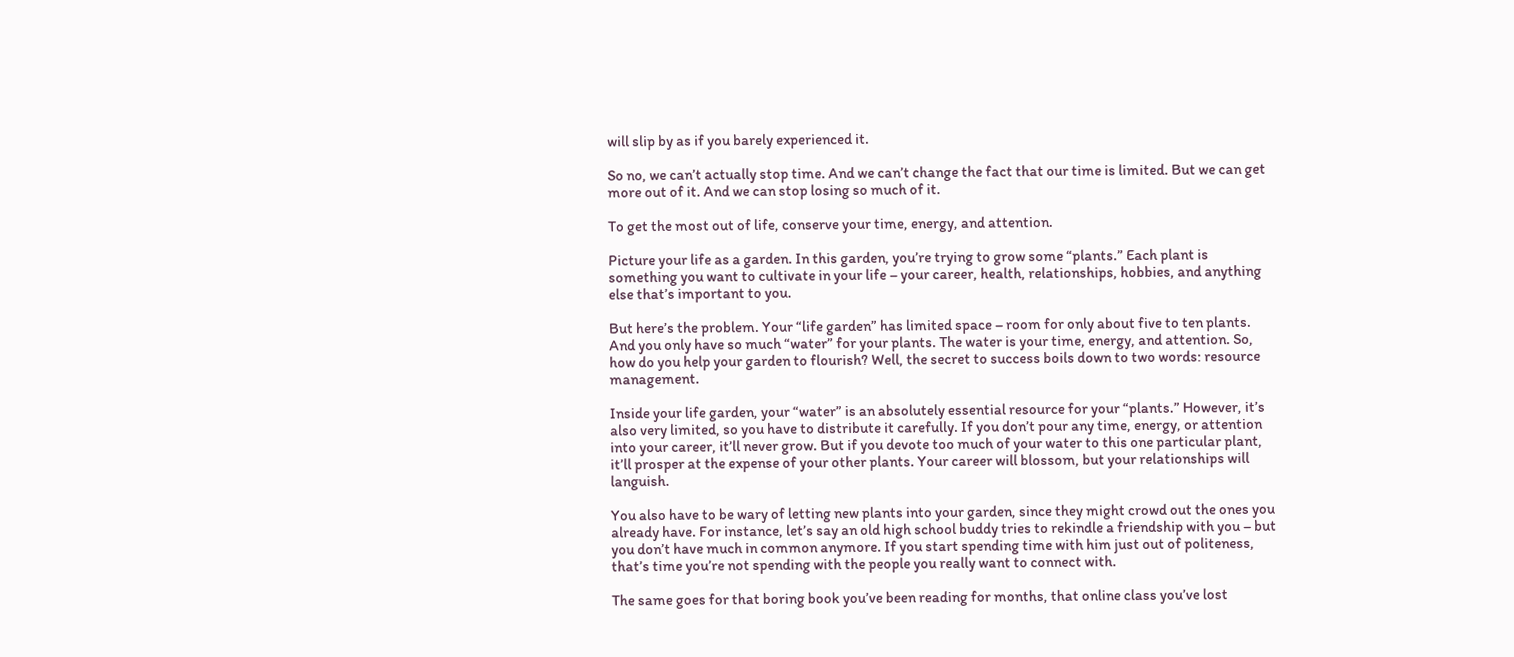will slip by as if you barely experienced it.

So no, we can’t actually stop time. And we can’t change the fact that our time is limited. But we can get more out of it. And we can stop losing so much of it.

To get the most out of life, conserve your time, energy, and attention.

Picture your life as a garden. In this garden, you’re trying to grow some “plants.” Each plant is something you want to cultivate in your life – your career, health, relationships, hobbies, and anything else that’s important to you.

But here’s the problem. Your “life garden” has limited space – room for only about five to ten plants. And you only have so much “water” for your plants. The water is your time, energy, and attention. So, how do you help your garden to flourish? Well, the secret to success boils down to two words: resource management.

Inside your life garden, your “water” is an absolutely essential resource for your “plants.” However, it’s also very limited, so you have to distribute it carefully. If you don’t pour any time, energy, or attention into your career, it’ll never grow. But if you devote too much of your water to this one particular plant, it’ll prosper at the expense of your other plants. Your career will blossom, but your relationships will languish.

You also have to be wary of letting new plants into your garden, since they might crowd out the ones you already have. For instance, let’s say an old high school buddy tries to rekindle a friendship with you – but you don’t have much in common anymore. If you start spending time with him just out of politeness, that’s time you’re not spending with the people you really want to connect with.

The same goes for that boring book you’ve been reading for months, that online class you’ve lost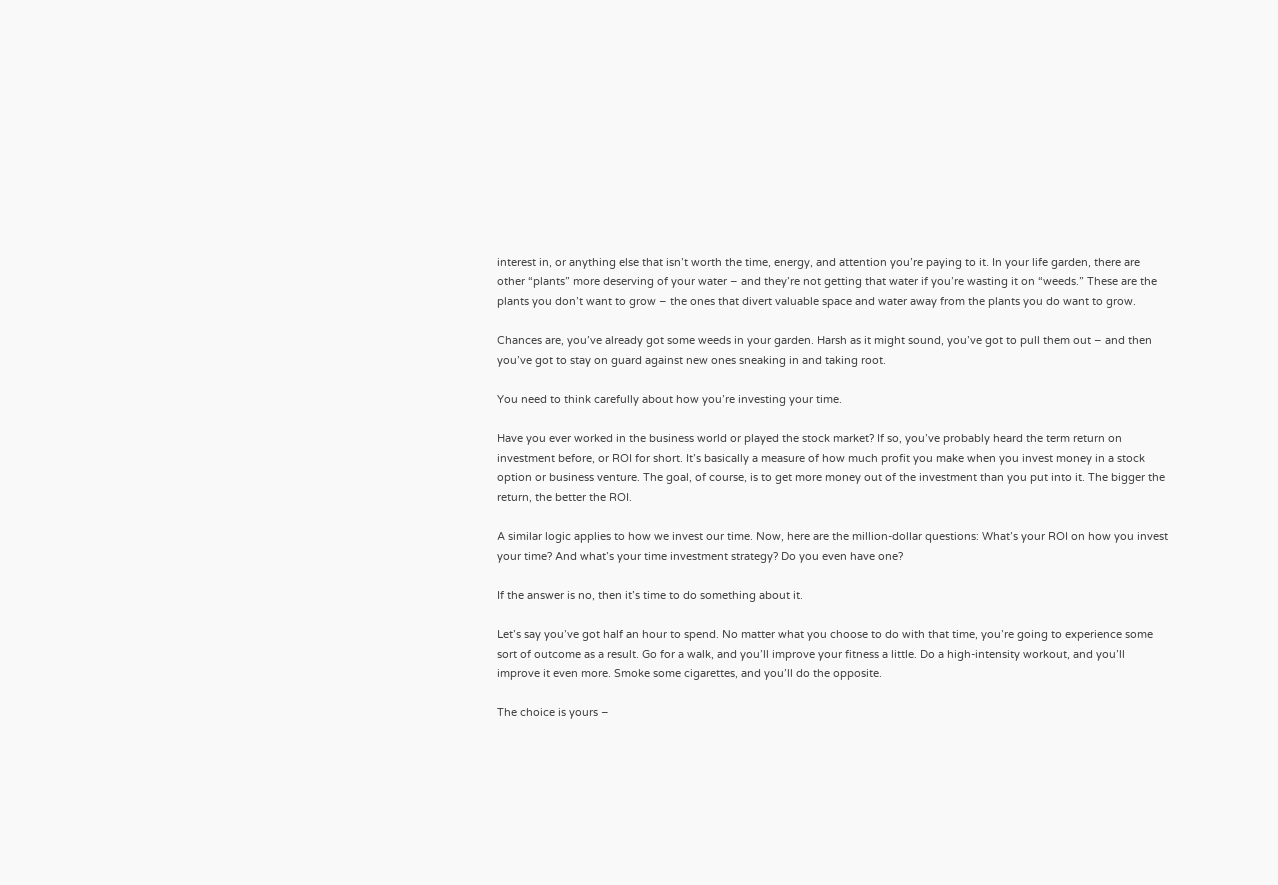interest in, or anything else that isn’t worth the time, energy, and attention you’re paying to it. In your life garden, there are other “plants” more deserving of your water – and they’re not getting that water if you’re wasting it on “weeds.” These are the plants you don’t want to grow – the ones that divert valuable space and water away from the plants you do want to grow.

Chances are, you’ve already got some weeds in your garden. Harsh as it might sound, you’ve got to pull them out – and then you’ve got to stay on guard against new ones sneaking in and taking root.

You need to think carefully about how you’re investing your time.

Have you ever worked in the business world or played the stock market? If so, you’ve probably heard the term return on investment before, or ROI for short. It’s basically a measure of how much profit you make when you invest money in a stock option or business venture. The goal, of course, is to get more money out of the investment than you put into it. The bigger the return, the better the ROI.

A similar logic applies to how we invest our time. Now, here are the million-dollar questions: What’s your ROI on how you invest your time? And what’s your time investment strategy? Do you even have one?

If the answer is no, then it’s time to do something about it.

Let’s say you’ve got half an hour to spend. No matter what you choose to do with that time, you’re going to experience some sort of outcome as a result. Go for a walk, and you’ll improve your fitness a little. Do a high-intensity workout, and you’ll improve it even more. Smoke some cigarettes, and you’ll do the opposite.

The choice is yours –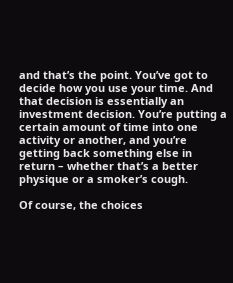and that’s the point. You’ve got to decide how you use your time. And that decision is essentially an investment decision. You’re putting a certain amount of time into one activity or another, and you’re getting back something else in return – whether that’s a better physique or a smoker’s cough.

Of course, the choices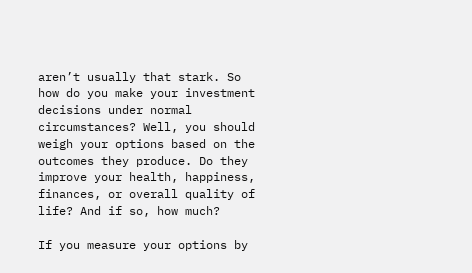aren’t usually that stark. So how do you make your investment decisions under normal circumstances? Well, you should weigh your options based on the outcomes they produce. Do they improve your health, happiness, finances, or overall quality of life? And if so, how much?

If you measure your options by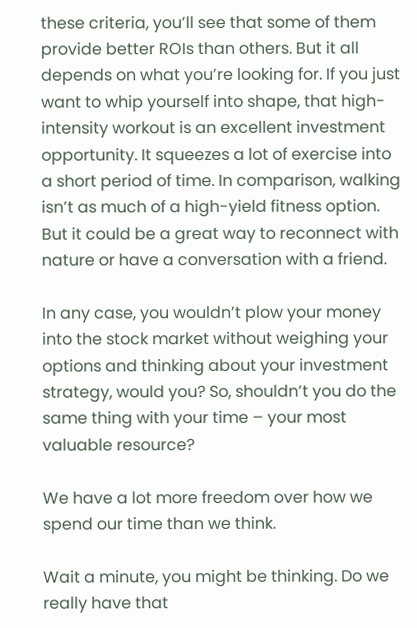these criteria, you’ll see that some of them provide better ROIs than others. But it all depends on what you’re looking for. If you just want to whip yourself into shape, that high-intensity workout is an excellent investment opportunity. It squeezes a lot of exercise into a short period of time. In comparison, walking isn’t as much of a high-yield fitness option. But it could be a great way to reconnect with nature or have a conversation with a friend.

In any case, you wouldn’t plow your money into the stock market without weighing your options and thinking about your investment strategy, would you? So, shouldn’t you do the same thing with your time – your most valuable resource?

We have a lot more freedom over how we spend our time than we think.

Wait a minute, you might be thinking. Do we really have that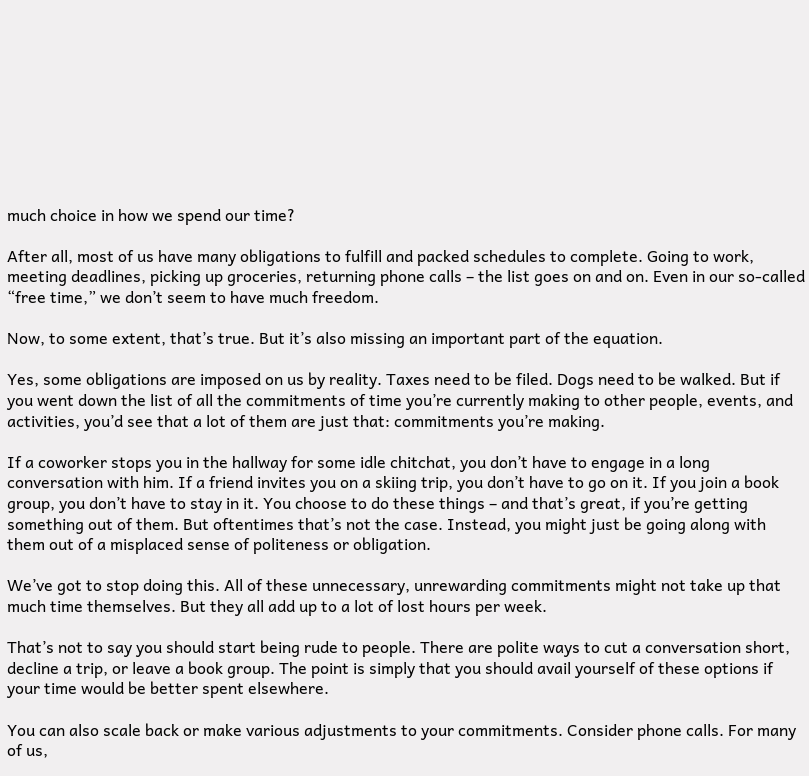much choice in how we spend our time?

After all, most of us have many obligations to fulfill and packed schedules to complete. Going to work, meeting deadlines, picking up groceries, returning phone calls – the list goes on and on. Even in our so-called “free time,” we don’t seem to have much freedom.

Now, to some extent, that’s true. But it’s also missing an important part of the equation.

Yes, some obligations are imposed on us by reality. Taxes need to be filed. Dogs need to be walked. But if you went down the list of all the commitments of time you’re currently making to other people, events, and activities, you’d see that a lot of them are just that: commitments you’re making.

If a coworker stops you in the hallway for some idle chitchat, you don’t have to engage in a long conversation with him. If a friend invites you on a skiing trip, you don’t have to go on it. If you join a book group, you don’t have to stay in it. You choose to do these things – and that’s great, if you’re getting something out of them. But oftentimes that’s not the case. Instead, you might just be going along with them out of a misplaced sense of politeness or obligation.

We’ve got to stop doing this. All of these unnecessary, unrewarding commitments might not take up that much time themselves. But they all add up to a lot of lost hours per week.

That’s not to say you should start being rude to people. There are polite ways to cut a conversation short, decline a trip, or leave a book group. The point is simply that you should avail yourself of these options if your time would be better spent elsewhere.

You can also scale back or make various adjustments to your commitments. Consider phone calls. For many of us,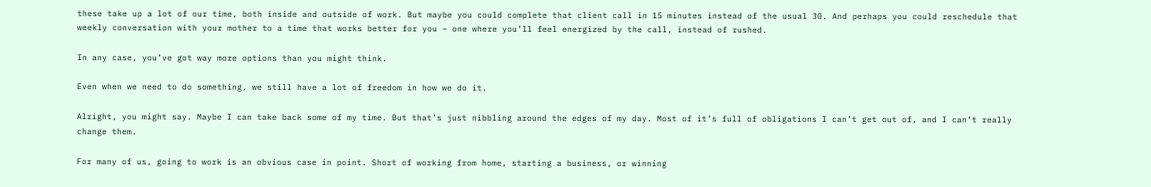these take up a lot of our time, both inside and outside of work. But maybe you could complete that client call in 15 minutes instead of the usual 30. And perhaps you could reschedule that weekly conversation with your mother to a time that works better for you – one where you’ll feel energized by the call, instead of rushed.

In any case, you’ve got way more options than you might think.

Even when we need to do something, we still have a lot of freedom in how we do it.

Alright, you might say. Maybe I can take back some of my time. But that’s just nibbling around the edges of my day. Most of it’s full of obligations I can’t get out of, and I can’t really change them.

For many of us, going to work is an obvious case in point. Short of working from home, starting a business, or winning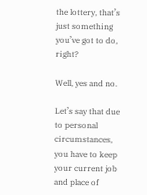the lottery, that’s just something you’ve got to do, right?

Well, yes and no.

Let’s say that due to personal circumstances, you have to keep your current job and place of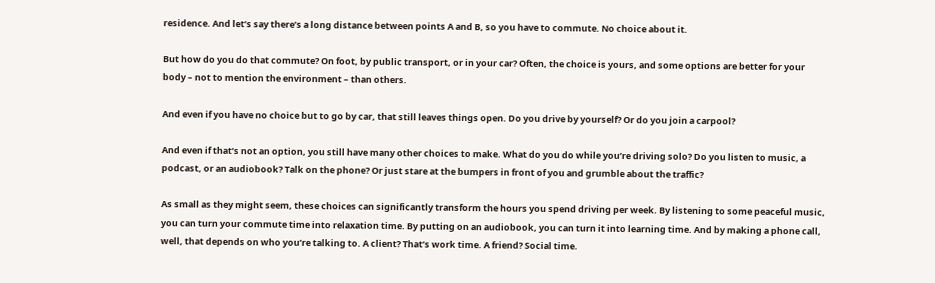residence. And let’s say there’s a long distance between points A and B, so you have to commute. No choice about it.

But how do you do that commute? On foot, by public transport, or in your car? Often, the choice is yours, and some options are better for your body – not to mention the environment – than others.

And even if you have no choice but to go by car, that still leaves things open. Do you drive by yourself? Or do you join a carpool?

And even if that’s not an option, you still have many other choices to make. What do you do while you’re driving solo? Do you listen to music, a podcast, or an audiobook? Talk on the phone? Or just stare at the bumpers in front of you and grumble about the traffic?

As small as they might seem, these choices can significantly transform the hours you spend driving per week. By listening to some peaceful music, you can turn your commute time into relaxation time. By putting on an audiobook, you can turn it into learning time. And by making a phone call, well, that depends on who you’re talking to. A client? That’s work time. A friend? Social time.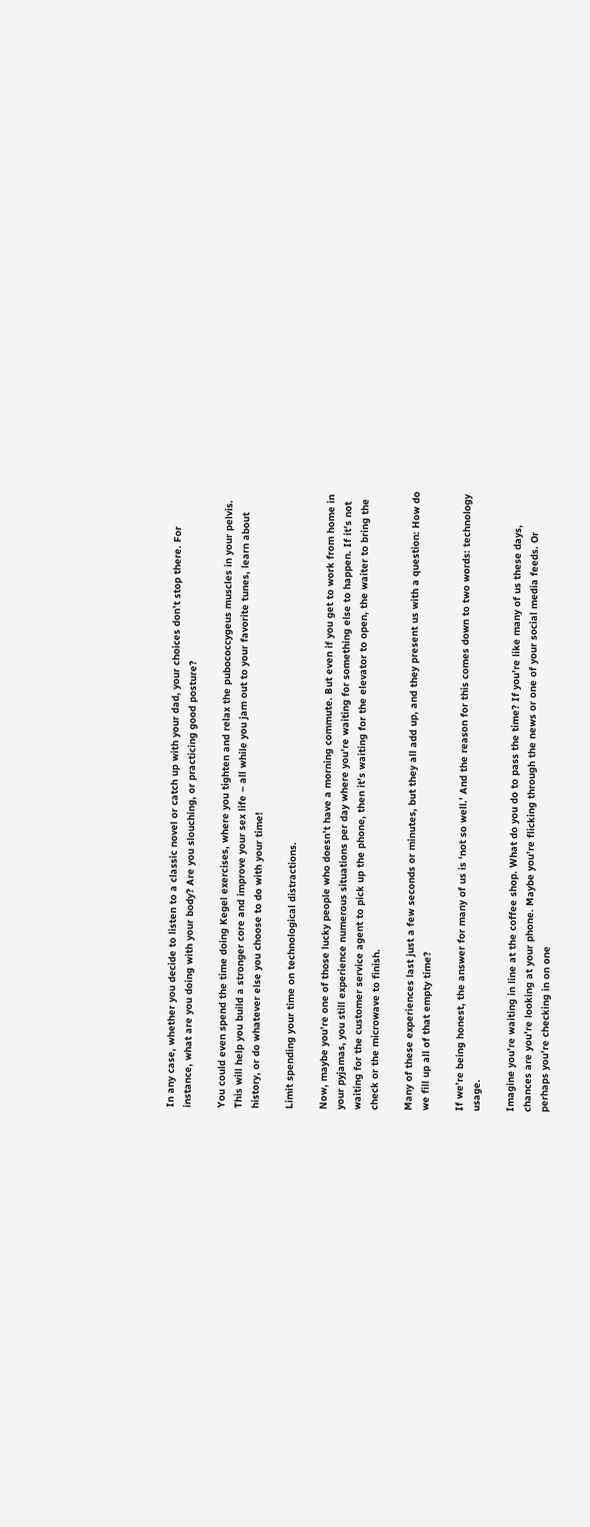In any case, whether you decide to listen to a classic novel or catch up with your dad, your choices don’t stop there. For instance, what are you doing with your body? Are you slouching, or practicing good posture?

You could even spend the time doing Kegel exercises, where you tighten and relax the pubococcygeus muscles in your pelvis. This will help you build a stronger core and improve your sex life – all while you jam out to your favorite tunes, learn about history, or do whatever else you choose to do with your time!

Limit spending your time on technological distractions.

Now, maybe you’re one of those lucky people who doesn’t have a morning commute. But even if you get to work from home in your pyjamas, you still experience numerous situations per day where you’re waiting for something else to happen. If it’s not waiting for the customer service agent to pick up the phone, then it’s waiting for the elevator to open, the waiter to bring the check or the microwave to finish.

Many of these experiences last just a few seconds or minutes, but they all add up, and they present us with a question: How do we fill up all of that empty time?

If we’re being honest, the answer for many of us is ‘not so well.’ And the reason for this comes down to two words: technology usage.

Imagine you’re waiting in line at the coffee shop. What do you do to pass the time? If you’re like many of us these days, chances are you’re looking at your phone. Maybe you’re flicking through the news or one of your social media feeds. Or perhaps you’re checking in on one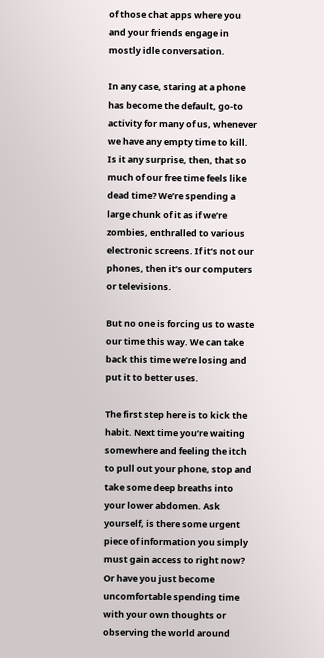of those chat apps where you and your friends engage in mostly idle conversation.

In any case, staring at a phone has become the default, go-to activity for many of us, whenever we have any empty time to kill. Is it any surprise, then, that so much of our free time feels like dead time? We’re spending a large chunk of it as if we’re zombies, enthralled to various electronic screens. If it’s not our phones, then it’s our computers or televisions.

But no one is forcing us to waste our time this way. We can take back this time we’re losing and put it to better uses.

The first step here is to kick the habit. Next time you’re waiting somewhere and feeling the itch to pull out your phone, stop and take some deep breaths into your lower abdomen. Ask yourself, is there some urgent piece of information you simply must gain access to right now? Or have you just become uncomfortable spending time with your own thoughts or observing the world around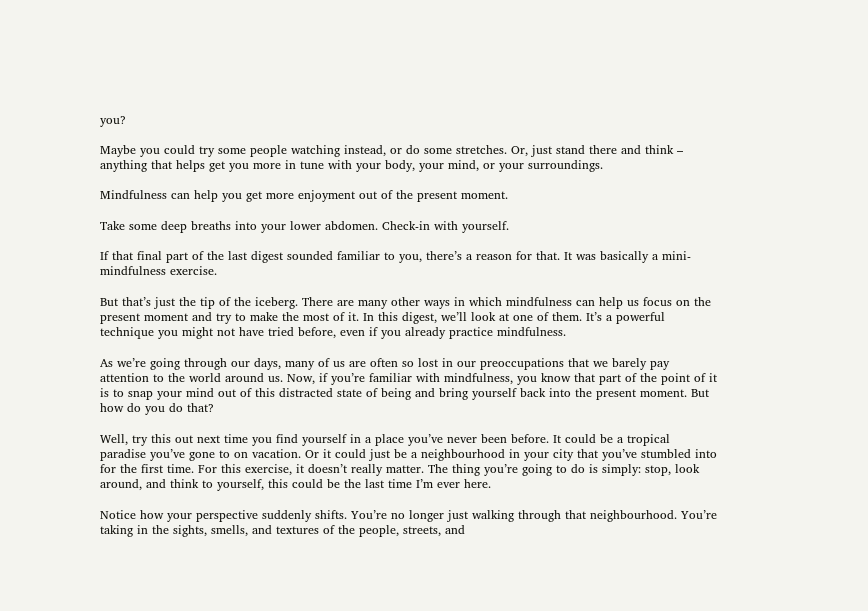you?

Maybe you could try some people watching instead, or do some stretches. Or, just stand there and think – anything that helps get you more in tune with your body, your mind, or your surroundings.

Mindfulness can help you get more enjoyment out of the present moment.

Take some deep breaths into your lower abdomen. Check-in with yourself.

If that final part of the last digest sounded familiar to you, there’s a reason for that. It was basically a mini-mindfulness exercise.

But that’s just the tip of the iceberg. There are many other ways in which mindfulness can help us focus on the present moment and try to make the most of it. In this digest, we’ll look at one of them. It’s a powerful technique you might not have tried before, even if you already practice mindfulness.

As we’re going through our days, many of us are often so lost in our preoccupations that we barely pay attention to the world around us. Now, if you’re familiar with mindfulness, you know that part of the point of it is to snap your mind out of this distracted state of being and bring yourself back into the present moment. But how do you do that?

Well, try this out next time you find yourself in a place you’ve never been before. It could be a tropical paradise you’ve gone to on vacation. Or it could just be a neighbourhood in your city that you’ve stumbled into for the first time. For this exercise, it doesn’t really matter. The thing you’re going to do is simply: stop, look around, and think to yourself, this could be the last time I’m ever here.

Notice how your perspective suddenly shifts. You’re no longer just walking through that neighbourhood. You’re taking in the sights, smells, and textures of the people, streets, and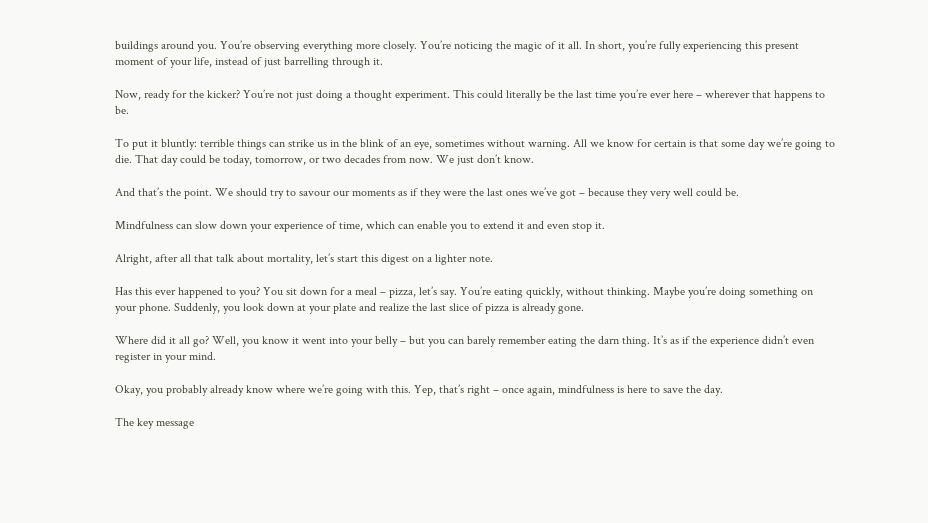buildings around you. You’re observing everything more closely. You’re noticing the magic of it all. In short, you’re fully experiencing this present moment of your life, instead of just barrelling through it.

Now, ready for the kicker? You’re not just doing a thought experiment. This could literally be the last time you’re ever here – wherever that happens to be.

To put it bluntly: terrible things can strike us in the blink of an eye, sometimes without warning. All we know for certain is that some day we’re going to die. That day could be today, tomorrow, or two decades from now. We just don’t know.

And that’s the point. We should try to savour our moments as if they were the last ones we’ve got – because they very well could be.

Mindfulness can slow down your experience of time, which can enable you to extend it and even stop it.

Alright, after all that talk about mortality, let’s start this digest on a lighter note.

Has this ever happened to you? You sit down for a meal – pizza, let’s say. You’re eating quickly, without thinking. Maybe you’re doing something on your phone. Suddenly, you look down at your plate and realize the last slice of pizza is already gone.

Where did it all go? Well, you know it went into your belly – but you can barely remember eating the darn thing. It’s as if the experience didn’t even register in your mind.

Okay, you probably already know where we’re going with this. Yep, that’s right – once again, mindfulness is here to save the day.

The key message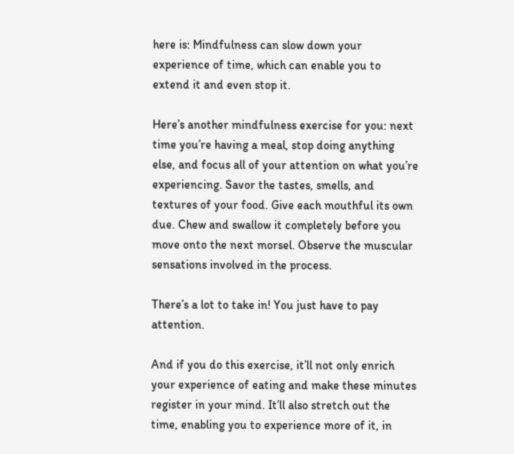here is: Mindfulness can slow down your experience of time, which can enable you to extend it and even stop it.

Here’s another mindfulness exercise for you: next time you’re having a meal, stop doing anything else, and focus all of your attention on what you’re experiencing. Savor the tastes, smells, and textures of your food. Give each mouthful its own due. Chew and swallow it completely before you move onto the next morsel. Observe the muscular sensations involved in the process.

There’s a lot to take in! You just have to pay attention.

And if you do this exercise, it’ll not only enrich your experience of eating and make these minutes register in your mind. It’ll also stretch out the time, enabling you to experience more of it, in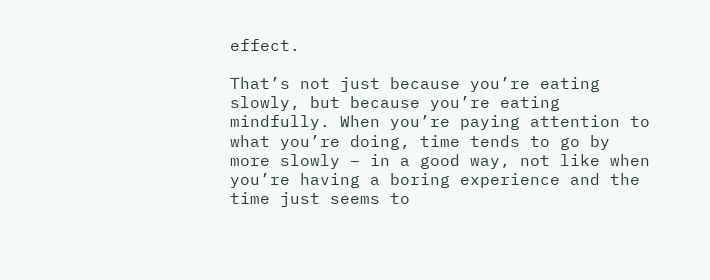effect.

That’s not just because you’re eating slowly, but because you’re eating mindfully. When you’re paying attention to what you’re doing, time tends to go by more slowly – in a good way, not like when you’re having a boring experience and the time just seems to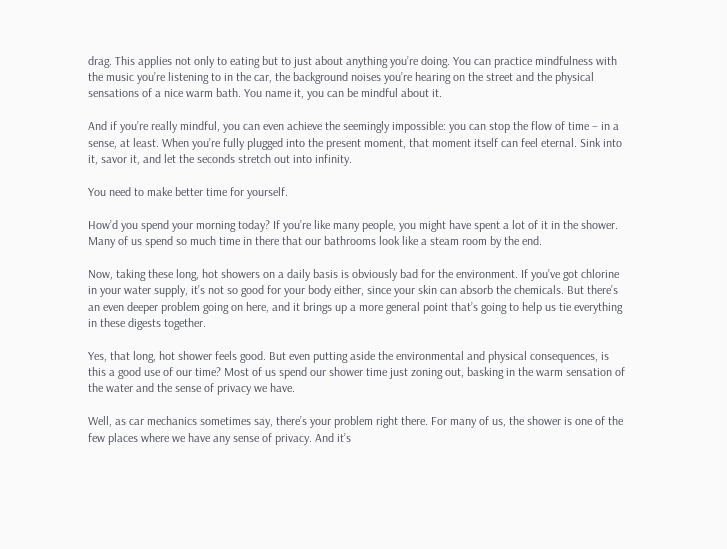drag. This applies not only to eating but to just about anything you’re doing. You can practice mindfulness with the music you’re listening to in the car, the background noises you’re hearing on the street and the physical sensations of a nice warm bath. You name it, you can be mindful about it.

And if you’re really mindful, you can even achieve the seemingly impossible: you can stop the flow of time – in a sense, at least. When you’re fully plugged into the present moment, that moment itself can feel eternal. Sink into it, savor it, and let the seconds stretch out into infinity.

You need to make better time for yourself.

How’d you spend your morning today? If you’re like many people, you might have spent a lot of it in the shower. Many of us spend so much time in there that our bathrooms look like a steam room by the end.

Now, taking these long, hot showers on a daily basis is obviously bad for the environment. If you’ve got chlorine in your water supply, it’s not so good for your body either, since your skin can absorb the chemicals. But there’s an even deeper problem going on here, and it brings up a more general point that’s going to help us tie everything in these digests together.

Yes, that long, hot shower feels good. But even putting aside the environmental and physical consequences, is this a good use of our time? Most of us spend our shower time just zoning out, basking in the warm sensation of the water and the sense of privacy we have.

Well, as car mechanics sometimes say, there’s your problem right there. For many of us, the shower is one of the few places where we have any sense of privacy. And it’s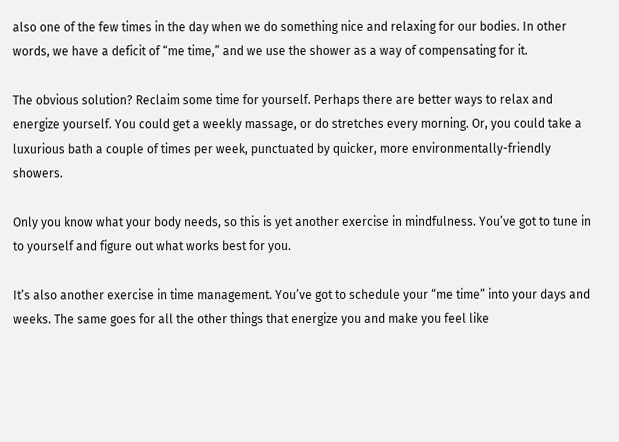also one of the few times in the day when we do something nice and relaxing for our bodies. In other words, we have a deficit of “me time,” and we use the shower as a way of compensating for it.

The obvious solution? Reclaim some time for yourself. Perhaps there are better ways to relax and energize yourself. You could get a weekly massage, or do stretches every morning. Or, you could take a luxurious bath a couple of times per week, punctuated by quicker, more environmentally-friendly showers.

Only you know what your body needs, so this is yet another exercise in mindfulness. You’ve got to tune in to yourself and figure out what works best for you.

It’s also another exercise in time management. You’ve got to schedule your “me time” into your days and weeks. The same goes for all the other things that energize you and make you feel like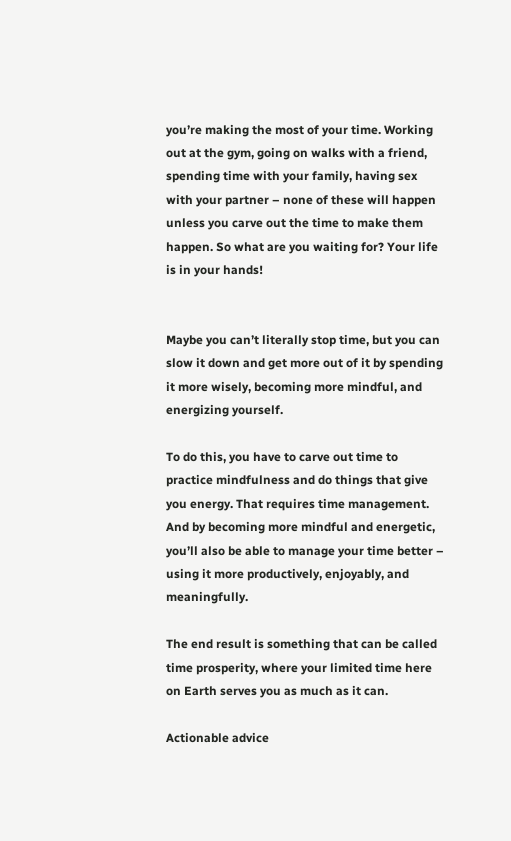you’re making the most of your time. Working out at the gym, going on walks with a friend, spending time with your family, having sex with your partner – none of these will happen unless you carve out the time to make them happen. So what are you waiting for? Your life is in your hands!


Maybe you can’t literally stop time, but you can slow it down and get more out of it by spending it more wisely, becoming more mindful, and energizing yourself.

To do this, you have to carve out time to practice mindfulness and do things that give you energy. That requires time management. And by becoming more mindful and energetic, you’ll also be able to manage your time better – using it more productively, enjoyably, and meaningfully.

The end result is something that can be called time prosperity, where your limited time here on Earth serves you as much as it can.

Actionable advice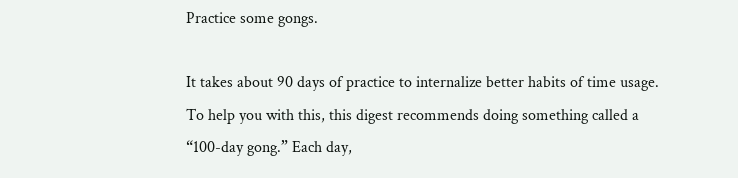Practice some gongs.

It takes about 90 days of practice to internalize better habits of time usage. To help you with this, this digest recommends doing something called a “100-day gong.” Each day,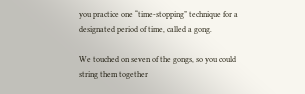you practice one “time-stopping” technique for a designated period of time, called a gong.

We touched on seven of the gongs, so you could string them together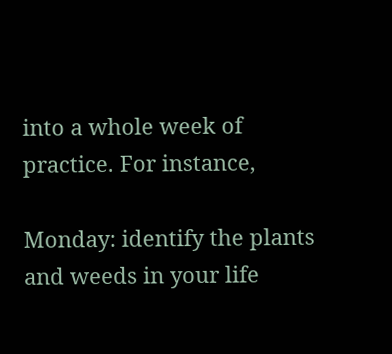into a whole week of practice. For instance,

Monday: identify the plants and weeds in your life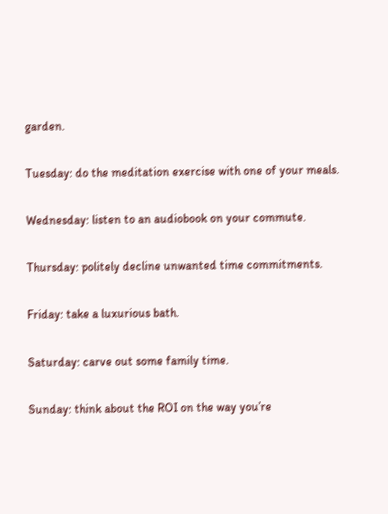garden.

Tuesday: do the meditation exercise with one of your meals.

Wednesday: listen to an audiobook on your commute.

Thursday: politely decline unwanted time commitments.

Friday: take a luxurious bath.

Saturday: carve out some family time.

Sunday: think about the ROI on the way you’re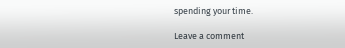spending your time.

Leave a comment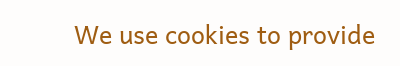We use cookies to provide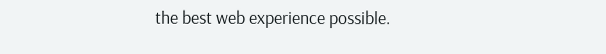the best web experience possible.